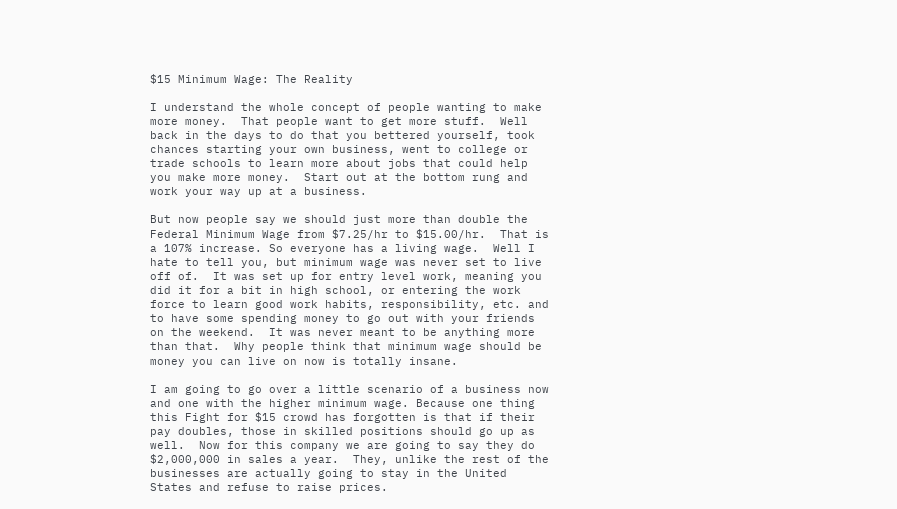$15 Minimum Wage: The Reality

I understand the whole concept of people wanting to make more money.  That people want to get more stuff.  Well back in the days to do that you bettered yourself, took chances starting your own business, went to college or trade schools to learn more about jobs that could help you make more money.  Start out at the bottom rung and work your way up at a business.

But now people say we should just more than double the Federal Minimum Wage from $7.25/hr to $15.00/hr.  That is a 107% increase. So everyone has a living wage.  Well I hate to tell you, but minimum wage was never set to live off of.  It was set up for entry level work, meaning you did it for a bit in high school, or entering the work force to learn good work habits, responsibility, etc. and to have some spending money to go out with your friends on the weekend.  It was never meant to be anything more than that.  Why people think that minimum wage should be money you can live on now is totally insane.

I am going to go over a little scenario of a business now and one with the higher minimum wage. Because one thing this Fight for $15 crowd has forgotten is that if their pay doubles, those in skilled positions should go up as well.  Now for this company we are going to say they do $2,000,000 in sales a year.  They, unlike the rest of the businesses are actually going to stay in the United States and refuse to raise prices.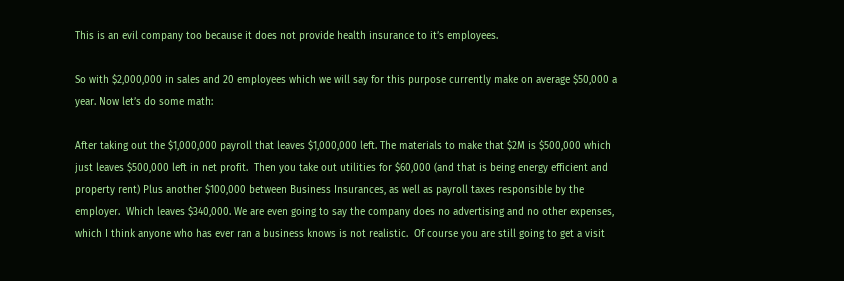This is an evil company too because it does not provide health insurance to it’s employees.

So with $2,000,000 in sales and 20 employees which we will say for this purpose currently make on average $50,000 a year. Now let’s do some math:

After taking out the $1,000,000 payroll that leaves $1,000,000 left. The materials to make that $2M is $500,000 which just leaves $500,000 left in net profit.  Then you take out utilities for $60,000 (and that is being energy efficient and property rent) Plus another $100,000 between Business Insurances, as well as payroll taxes responsible by the employer.  Which leaves $340,000. We are even going to say the company does no advertising and no other expenses, which I think anyone who has ever ran a business knows is not realistic.  Of course you are still going to get a visit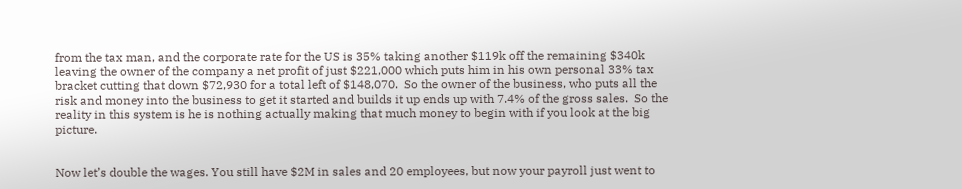from the tax man, and the corporate rate for the US is 35% taking another $119k off the remaining $340k leaving the owner of the company a net profit of just $221,000 which puts him in his own personal 33% tax bracket cutting that down $72,930 for a total left of $148,070.  So the owner of the business, who puts all the risk and money into the business to get it started and builds it up ends up with 7.4% of the gross sales.  So the reality in this system is he is nothing actually making that much money to begin with if you look at the big picture.


Now let’s double the wages. You still have $2M in sales and 20 employees, but now your payroll just went to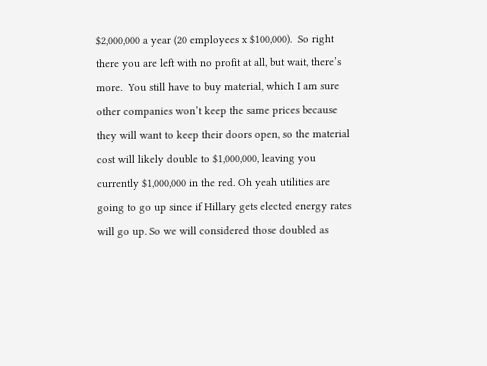$2,000,000 a year (20 employees x $100,000).  So right there you are left with no profit at all, but wait, there’s more.  You still have to buy material, which I am sure other companies won’t keep the same prices because they will want to keep their doors open, so the material cost will likely double to $1,000,000, leaving you currently $1,000,000 in the red. Oh yeah utilities are going to go up since if Hillary gets elected energy rates will go up. So we will considered those doubled as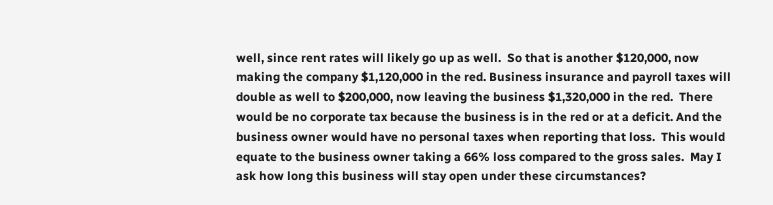well, since rent rates will likely go up as well.  So that is another $120,000, now making the company $1,120,000 in the red. Business insurance and payroll taxes will double as well to $200,000, now leaving the business $1,320,000 in the red.  There would be no corporate tax because the business is in the red or at a deficit. And the business owner would have no personal taxes when reporting that loss.  This would equate to the business owner taking a 66% loss compared to the gross sales.  May I ask how long this business will stay open under these circumstances?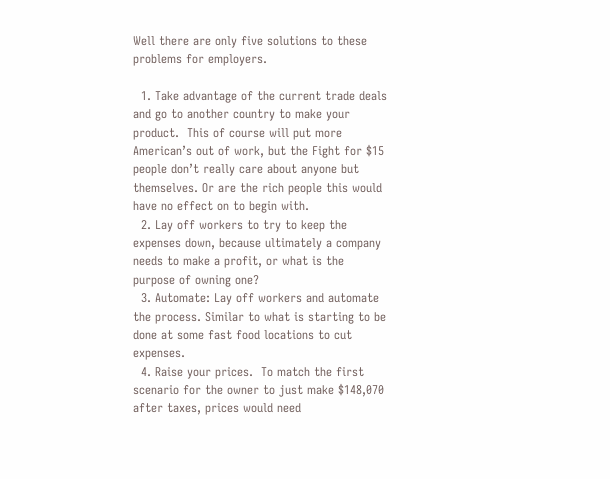Well there are only five solutions to these problems for employers.

  1. Take advantage of the current trade deals and go to another country to make your product.  This of course will put more American’s out of work, but the Fight for $15 people don’t really care about anyone but themselves. Or are the rich people this would have no effect on to begin with.
  2. Lay off workers to try to keep the expenses down, because ultimately a company needs to make a profit, or what is the purpose of owning one?
  3. Automate: Lay off workers and automate the process. Similar to what is starting to be done at some fast food locations to cut expenses.
  4. Raise your prices.  To match the first scenario for the owner to just make $148,070 after taxes, prices would need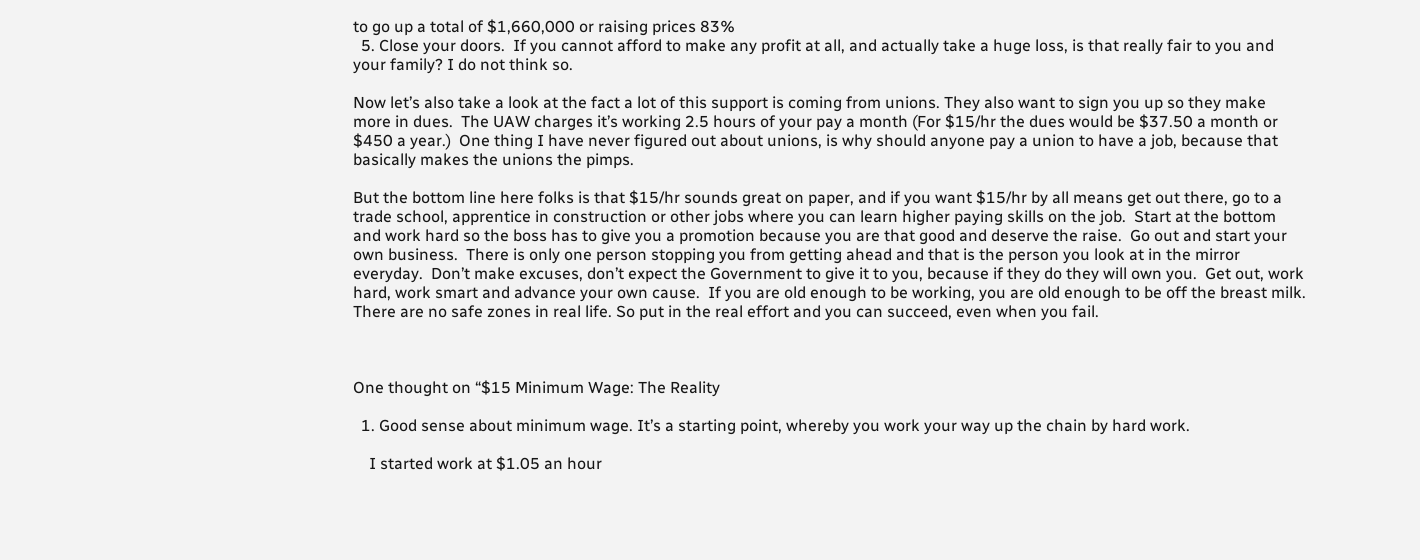to go up a total of $1,660,000 or raising prices 83%
  5. Close your doors.  If you cannot afford to make any profit at all, and actually take a huge loss, is that really fair to you and your family? I do not think so.

Now let’s also take a look at the fact a lot of this support is coming from unions. They also want to sign you up so they make more in dues.  The UAW charges it’s working 2.5 hours of your pay a month (For $15/hr the dues would be $37.50 a month or $450 a year.)  One thing I have never figured out about unions, is why should anyone pay a union to have a job, because that basically makes the unions the pimps.

But the bottom line here folks is that $15/hr sounds great on paper, and if you want $15/hr by all means get out there, go to a trade school, apprentice in construction or other jobs where you can learn higher paying skills on the job.  Start at the bottom and work hard so the boss has to give you a promotion because you are that good and deserve the raise.  Go out and start your own business.  There is only one person stopping you from getting ahead and that is the person you look at in the mirror everyday.  Don’t make excuses, don’t expect the Government to give it to you, because if they do they will own you.  Get out, work hard, work smart and advance your own cause.  If you are old enough to be working, you are old enough to be off the breast milk.  There are no safe zones in real life. So put in the real effort and you can succeed, even when you fail.



One thought on “$15 Minimum Wage: The Reality

  1. Good sense about minimum wage. It’s a starting point, whereby you work your way up the chain by hard work.

    I started work at $1.05 an hour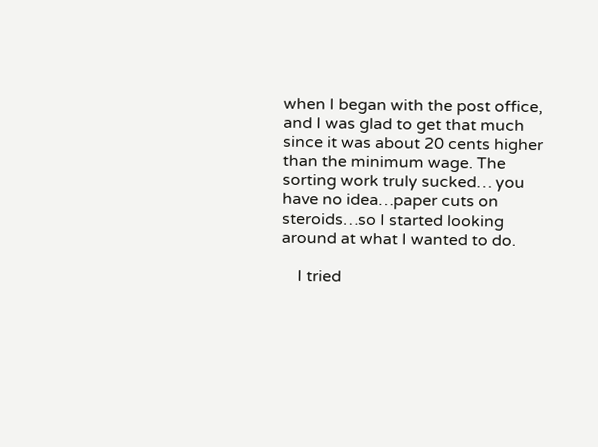when I began with the post office, and I was glad to get that much since it was about 20 cents higher than the minimum wage. The sorting work truly sucked… you have no idea…paper cuts on steroids…so I started looking around at what I wanted to do.

    I tried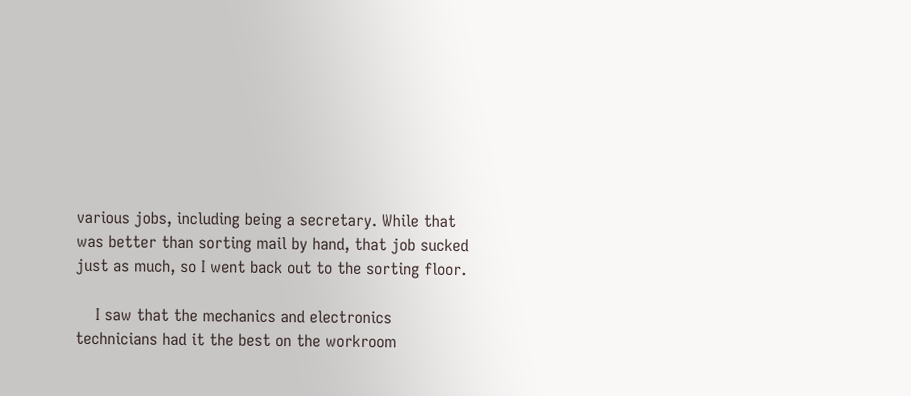various jobs, including being a secretary. While that was better than sorting mail by hand, that job sucked just as much, so I went back out to the sorting floor.

    I saw that the mechanics and electronics technicians had it the best on the workroom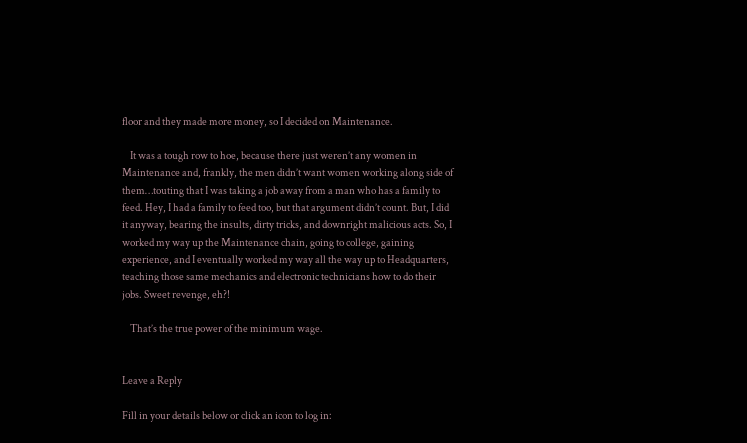floor and they made more money, so I decided on Maintenance.

    It was a tough row to hoe, because there just weren’t any women in Maintenance and, frankly, the men didn’t want women working along side of them…touting that I was taking a job away from a man who has a family to feed. Hey, I had a family to feed too, but that argument didn’t count. But, I did it anyway, bearing the insults, dirty tricks, and downright malicious acts. So, I worked my way up the Maintenance chain, going to college, gaining experience, and I eventually worked my way all the way up to Headquarters, teaching those same mechanics and electronic technicians how to do their jobs. Sweet revenge, eh?!

    That’s the true power of the minimum wage.


Leave a Reply

Fill in your details below or click an icon to log in: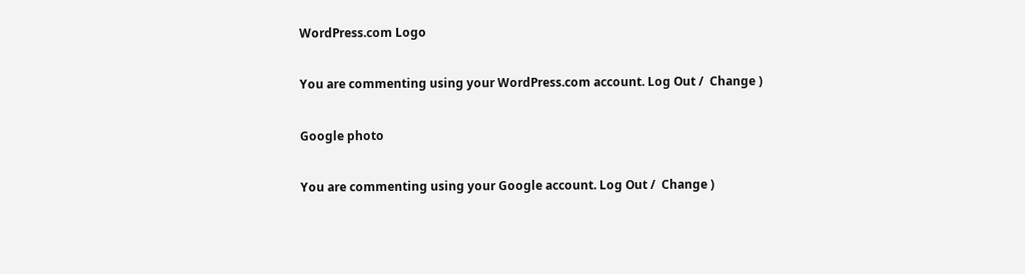WordPress.com Logo

You are commenting using your WordPress.com account. Log Out /  Change )

Google photo

You are commenting using your Google account. Log Out /  Change )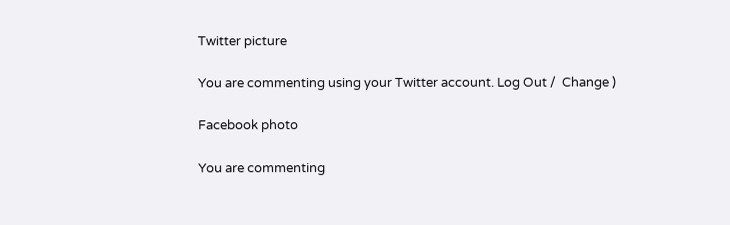Twitter picture

You are commenting using your Twitter account. Log Out /  Change )

Facebook photo

You are commenting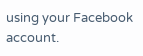using your Facebook account.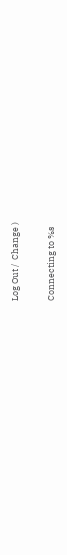Log Out /  Change )

Connecting to %s